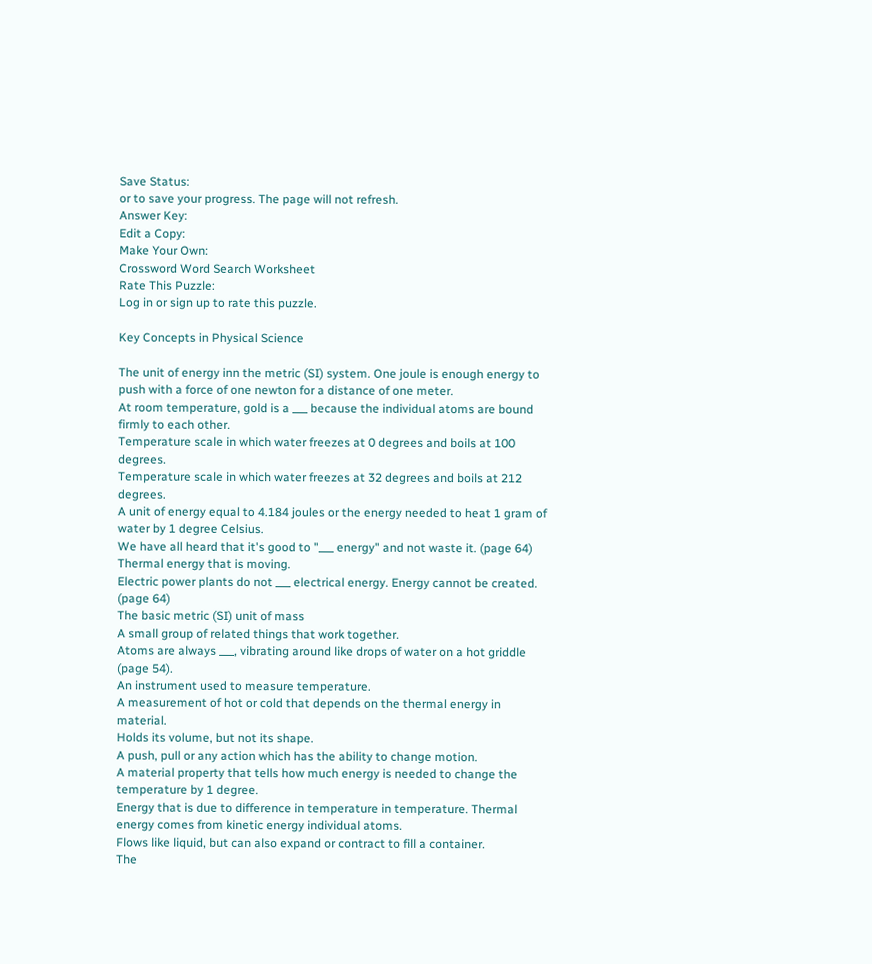Save Status:
or to save your progress. The page will not refresh.
Answer Key:
Edit a Copy:
Make Your Own:
Crossword Word Search Worksheet
Rate This Puzzle:
Log in or sign up to rate this puzzle.

Key Concepts in Physical Science

The unit of energy inn the metric (SI) system. One joule is enough energy to push with a force of one newton for a distance of one meter.
At room temperature, gold is a ___ because the individual atoms are bound firmly to each other.
Temperature scale in which water freezes at 0 degrees and boils at 100 degrees.
Temperature scale in which water freezes at 32 degrees and boils at 212 degrees.
A unit of energy equal to 4.184 joules or the energy needed to heat 1 gram of water by 1 degree Celsius.
We have all heard that it's good to "___ energy" and not waste it. (page 64)
Thermal energy that is moving.
Electric power plants do not ___ electrical energy. Energy cannot be created. (page 64)
The basic metric (SI) unit of mass
A small group of related things that work together.
Atoms are always ___, vibrating around like drops of water on a hot griddle (page 54).
An instrument used to measure temperature.
A measurement of hot or cold that depends on the thermal energy in material.
Holds its volume, but not its shape.
A push, pull or any action which has the ability to change motion.
A material property that tells how much energy is needed to change the temperature by 1 degree.
Energy that is due to difference in temperature in temperature. Thermal energy comes from kinetic energy individual atoms.
Flows like liquid, but can also expand or contract to fill a container.
The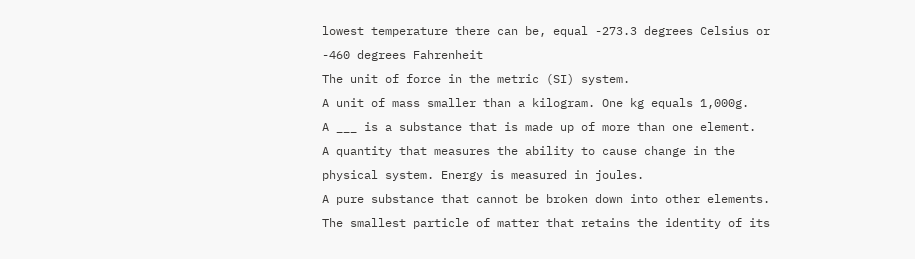lowest temperature there can be, equal -273.3 degrees Celsius or -460 degrees Fahrenheit
The unit of force in the metric (SI) system.
A unit of mass smaller than a kilogram. One kg equals 1,000g.
A ___ is a substance that is made up of more than one element.
A quantity that measures the ability to cause change in the physical system. Energy is measured in joules.
A pure substance that cannot be broken down into other elements.
The smallest particle of matter that retains the identity of its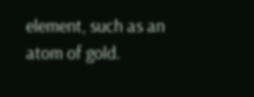element, such as an atom of gold.